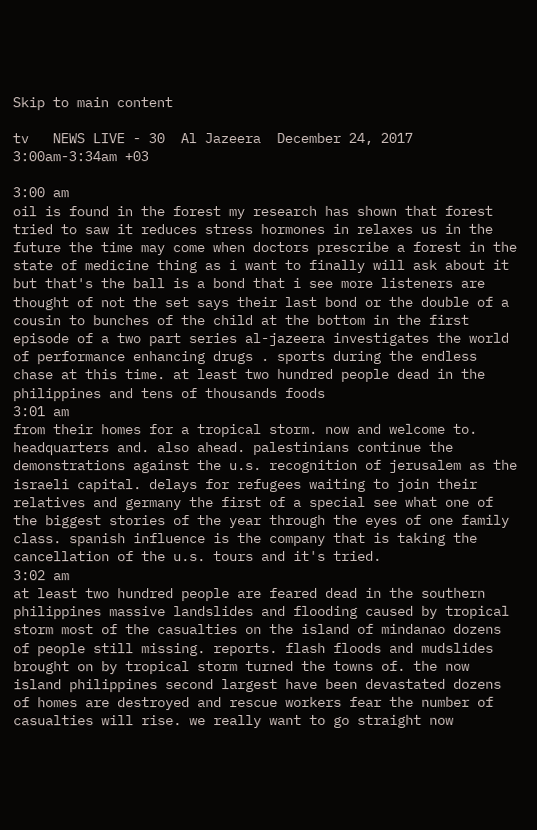Skip to main content

tv   NEWS LIVE - 30  Al Jazeera  December 24, 2017 3:00am-3:34am +03

3:00 am
oil is found in the forest my research has shown that forest tried to saw it reduces stress hormones in relaxes us in the future the time may come when doctors prescribe a forest in the state of medicine thing as i want to finally will ask about it but that's the ball is a bond that i see more listeners are thought of not the set says their last bond or the double of a cousin to bunches of the child at the bottom in the first episode of a two part series al-jazeera investigates the world of performance enhancing drugs . sports during the endless chase at this time. at least two hundred people dead in the philippines and tens of thousands foods
3:01 am
from their homes for a tropical storm. now and welcome to. headquarters and. also ahead. palestinians continue the demonstrations against the u.s. recognition of jerusalem as the israeli capital. delays for refugees waiting to join their relatives and germany the first of a special see what one of the biggest stories of the year through the eyes of one family class. spanish influence is the company that is taking the cancellation of the u.s. tours and it's tried.
3:02 am
at least two hundred people are feared dead in the southern philippines massive landslides and flooding caused by tropical storm most of the casualties on the island of mindanao dozens of people still missing. reports. flash floods and mudslides brought on by tropical storm turned the towns of. the now island philippines second largest have been devastated dozens of homes are destroyed and rescue workers fear the number of casualties will rise. we really want to go straight now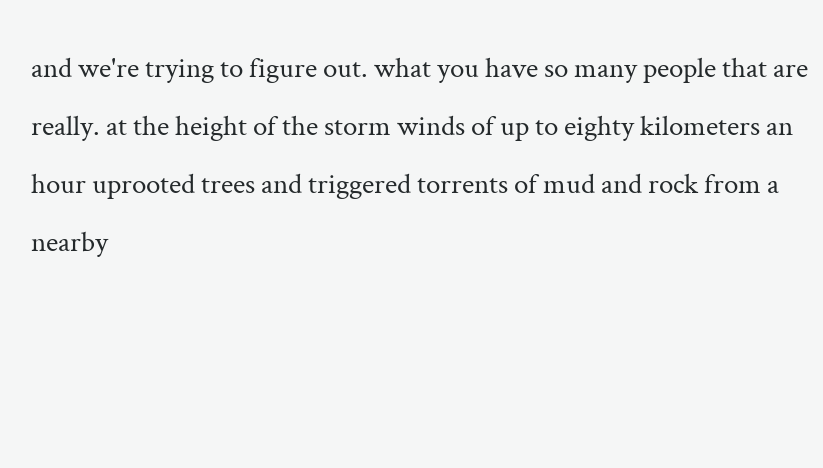and we're trying to figure out. what you have so many people that are really. at the height of the storm winds of up to eighty kilometers an hour uprooted trees and triggered torrents of mud and rock from a nearby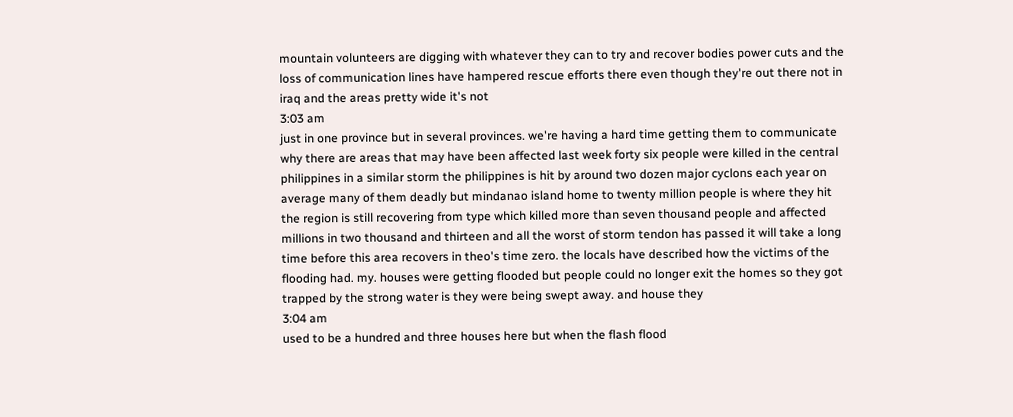mountain volunteers are digging with whatever they can to try and recover bodies power cuts and the loss of communication lines have hampered rescue efforts there even though they're out there not in iraq and the areas pretty wide it's not
3:03 am
just in one province but in several provinces. we're having a hard time getting them to communicate why there are areas that may have been affected last week forty six people were killed in the central philippines in a similar storm the philippines is hit by around two dozen major cyclons each year on average many of them deadly but mindanao island home to twenty million people is where they hit the region is still recovering from type which killed more than seven thousand people and affected millions in two thousand and thirteen and all the worst of storm tendon has passed it will take a long time before this area recovers in theo's time zero. the locals have described how the victims of the flooding had. my. houses were getting flooded but people could no longer exit the homes so they got trapped by the strong water is they were being swept away. and house they
3:04 am
used to be a hundred and three houses here but when the flash flood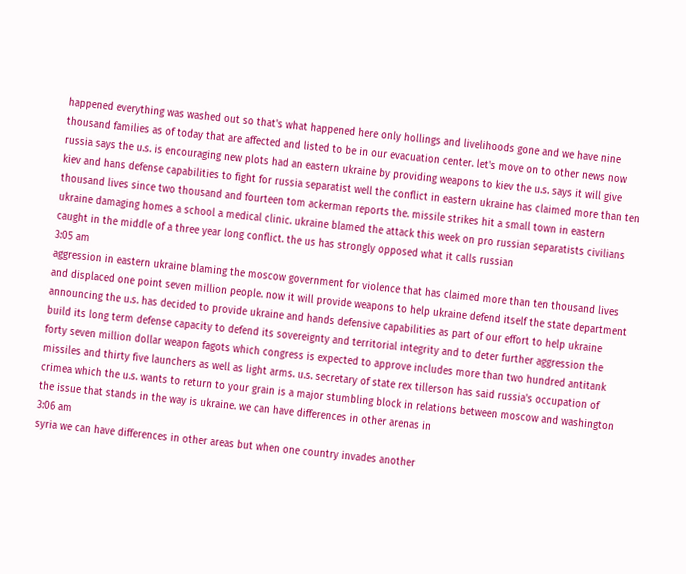happened everything was washed out so that's what happened here only hollings and livelihoods gone and we have nine thousand families as of today that are affected and listed to be in our evacuation center. let's move on to other news now russia says the u.s. is encouraging new plots had an eastern ukraine by providing weapons to kiev the u.s. says it will give kiev and hans defense capabilities to fight for russia separatist well the conflict in eastern ukraine has claimed more than ten thousand lives since two thousand and fourteen tom ackerman reports the. missile strikes hit a small town in eastern ukraine damaging homes a school a medical clinic. ukraine blamed the attack this week on pro russian separatists civilians caught in the middle of a three year long conflict. the us has strongly opposed what it calls russian
3:05 am
aggression in eastern ukraine blaming the moscow government for violence that has claimed more than ten thousand lives and displaced one point seven million people. now it will provide weapons to help ukraine defend itself the state department announcing the u.s. has decided to provide ukraine and hands defensive capabilities as part of our effort to help ukraine build its long term defense capacity to defend its sovereignty and territorial integrity and to deter further aggression the forty seven million dollar weapon fagots which congress is expected to approve includes more than two hundred antitank missiles and thirty five launchers as well as light arms. u.s. secretary of state rex tillerson has said russia's occupation of crimea which the u.s. wants to return to your grain is a major stumbling block in relations between moscow and washington the issue that stands in the way is ukraine. we can have differences in other arenas in
3:06 am
syria we can have differences in other areas but when one country invades another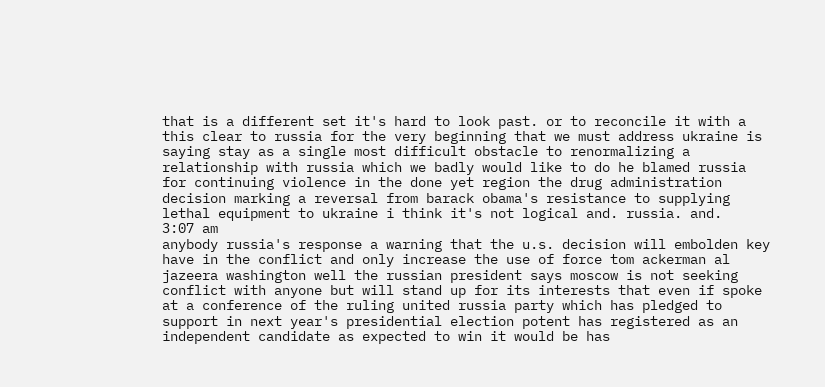that is a different set it's hard to look past. or to reconcile it with a this clear to russia for the very beginning that we must address ukraine is saying stay as a single most difficult obstacle to renormalizing a relationship with russia which we badly would like to do he blamed russia for continuing violence in the done yet region the drug administration decision marking a reversal from barack obama's resistance to supplying lethal equipment to ukraine i think it's not logical and. russia. and.
3:07 am
anybody russia's response a warning that the u.s. decision will embolden key have in the conflict and only increase the use of force tom ackerman al jazeera washington well the russian president says moscow is not seeking conflict with anyone but will stand up for its interests that even if spoke at a conference of the ruling united russia party which has pledged to support in next year's presidential election potent has registered as an independent candidate as expected to win it would be has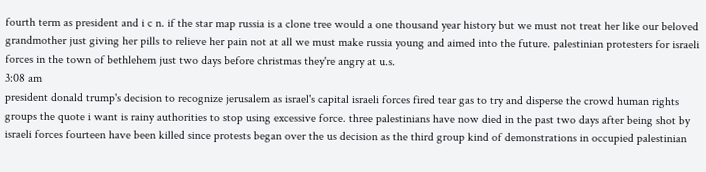fourth term as president and i c n. if the star map russia is a clone tree would a one thousand year history but we must not treat her like our beloved grandmother just giving her pills to relieve her pain not at all we must make russia young and aimed into the future. palestinian protesters for israeli forces in the town of bethlehem just two days before christmas they're angry at u.s.
3:08 am
president donald trump's decision to recognize jerusalem as israel's capital israeli forces fired tear gas to try and disperse the crowd human rights groups the quote i want is rainy authorities to stop using excessive force. three palestinians have now died in the past two days after being shot by israeli forces fourteen have been killed since protests began over the us decision as the third group kind of demonstrations in occupied palestinian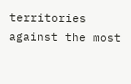territories against the most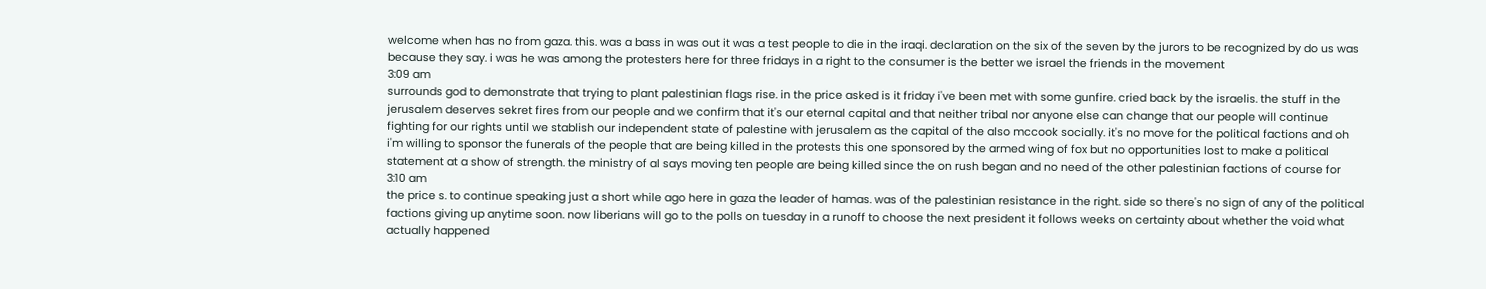welcome when has no from gaza. this. was a bass in was out it was a test people to die in the iraqi. declaration on the six of the seven by the jurors to be recognized by do us was because they say. i was he was among the protesters here for three fridays in a right to the consumer is the better we israel the friends in the movement
3:09 am
surrounds god to demonstrate that trying to plant palestinian flags rise. in the price asked is it friday i've been met with some gunfire. cried back by the israelis. the stuff in the jerusalem deserves sekret fires from our people and we confirm that it's our eternal capital and that neither tribal nor anyone else can change that our people will continue fighting for our rights until we stablish our independent state of palestine with jerusalem as the capital of the also mccook socially. it's no move for the political factions and oh i'm willing to sponsor the funerals of the people that are being killed in the protests this one sponsored by the armed wing of fox but no opportunities lost to make a political statement at a show of strength. the ministry of al says moving ten people are being killed since the on rush began and no need of the other palestinian factions of course for
3:10 am
the price s. to continue speaking just a short while ago here in gaza the leader of hamas. was of the palestinian resistance in the right. side so there's no sign of any of the political factions giving up anytime soon. now liberians will go to the polls on tuesday in a runoff to choose the next president it follows weeks on certainty about whether the void what actually happened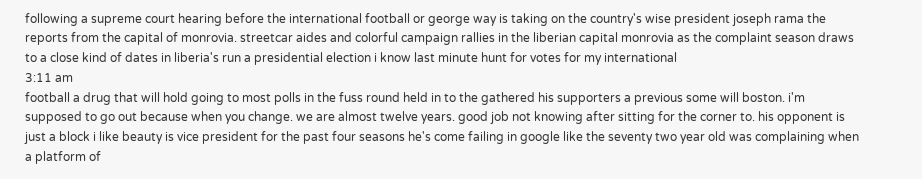following a supreme court hearing before the international football or george way is taking on the country's wise president joseph rama the reports from the capital of monrovia. streetcar aides and colorful campaign rallies in the liberian capital monrovia as the complaint season draws to a close kind of dates in liberia's run a presidential election i know last minute hunt for votes for my international
3:11 am
football a drug that will hold going to most polls in the fuss round held in to the gathered his supporters a previous some will boston. i'm supposed to go out because when you change. we are almost twelve years. good job not knowing after sitting for the corner to. his opponent is just a block i like beauty is vice president for the past four seasons he's come failing in google like the seventy two year old was complaining when a platform of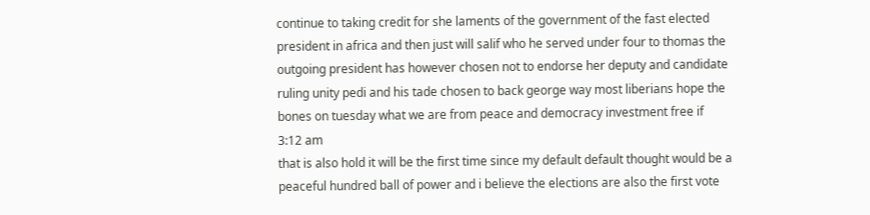continue to taking credit for she laments of the government of the fast elected president in africa and then just will salif who he served under four to thomas the outgoing president has however chosen not to endorse her deputy and candidate ruling unity pedi and his tade chosen to back george way most liberians hope the bones on tuesday what we are from peace and democracy investment free if
3:12 am
that is also hold it will be the first time since my default default thought would be a peaceful hundred ball of power and i believe the elections are also the first vote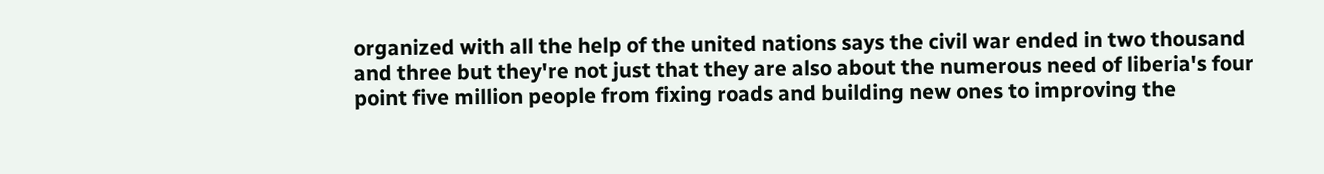organized with all the help of the united nations says the civil war ended in two thousand and three but they're not just that they are also about the numerous need of liberia's four point five million people from fixing roads and building new ones to improving the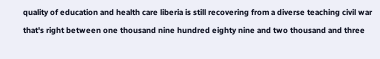quality of education and health care liberia is still recovering from a diverse teaching civil war that's right between one thousand nine hundred eighty nine and two thousand and three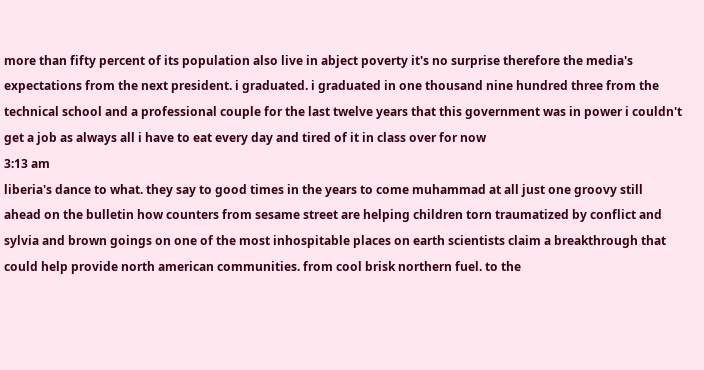more than fifty percent of its population also live in abject poverty it's no surprise therefore the media's expectations from the next president. i graduated. i graduated in one thousand nine hundred three from the technical school and a professional couple for the last twelve years that this government was in power i couldn't get a job as always all i have to eat every day and tired of it in class over for now
3:13 am
liberia's dance to what. they say to good times in the years to come muhammad at all just one groovy still ahead on the bulletin how counters from sesame street are helping children torn traumatized by conflict and sylvia and brown goings on one of the most inhospitable places on earth scientists claim a breakthrough that could help provide north american communities. from cool brisk northern fuel. to the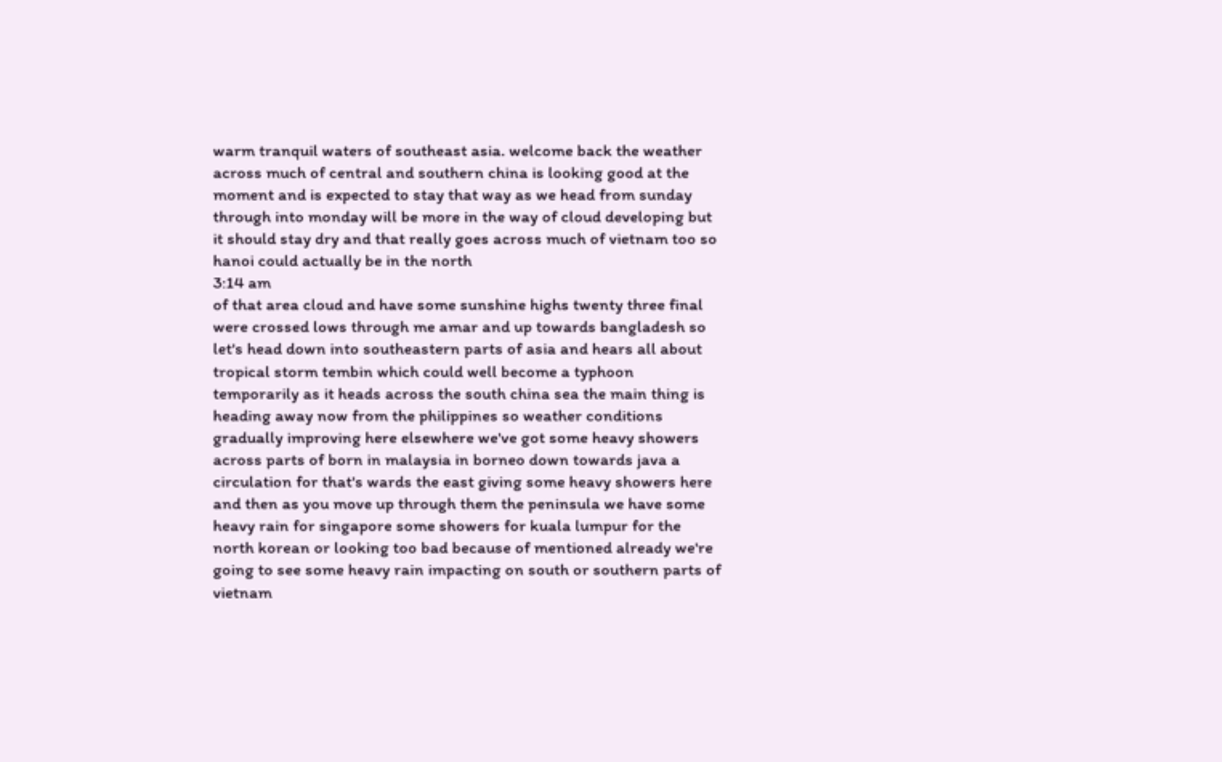warm tranquil waters of southeast asia. welcome back the weather across much of central and southern china is looking good at the moment and is expected to stay that way as we head from sunday through into monday will be more in the way of cloud developing but it should stay dry and that really goes across much of vietnam too so hanoi could actually be in the north
3:14 am
of that area cloud and have some sunshine highs twenty three final were crossed lows through me amar and up towards bangladesh so let's head down into southeastern parts of asia and hears all about tropical storm tembin which could well become a typhoon temporarily as it heads across the south china sea the main thing is heading away now from the philippines so weather conditions gradually improving here elsewhere we've got some heavy showers across parts of born in malaysia in borneo down towards java a circulation for that's wards the east giving some heavy showers here and then as you move up through them the peninsula we have some heavy rain for singapore some showers for kuala lumpur for the north korean or looking too bad because of mentioned already we're going to see some heavy rain impacting on south or southern parts of vietnam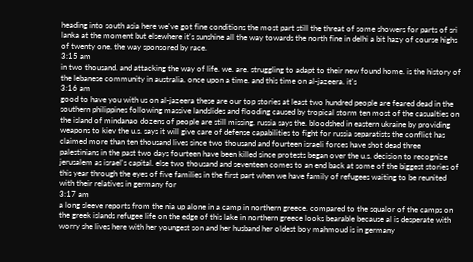heading into south asia here we've got fine conditions the most part still the threat of some showers for parts of sri lanka at the moment but elsewhere it's sunshine all the way towards the north fine in delhi a bit hazy of course highs of twenty one. the way sponsored by race.
3:15 am
in two thousand. and attacking the way of life. we. are. struggling to adapt to their new found home. is the history of the lebanese community in australia. once upon a time. and this time on al-jazeera. it's
3:16 am
good to have you with us on al-jazeera these are our top stories at least two hundred people are feared dead in the southern philippines following massive landslides and flooding caused by tropical storm ten most of the casualties on the island of mindanao dozens of people are still missing. russia says the. bloodshed in eastern ukraine by providing weapons to kiev the u.s. says it will give care of defense capabilities to fight for russia separatists the conflict has claimed more than ten thousand lives since two thousand and fourteen israeli forces have shot dead three palestinians in the past two days fourteen have been killed since protests began over the u.s. decision to recognize jerusalem as israel's capital. else two thousand and seventeen comes to an end back at some of the biggest stories of this year through the eyes of five families in the first part when we have family of refugees waiting to be reunited with their relatives in germany for
3:17 am
a long sleeve reports from the nia up alone in a camp in northern greece. compared to the squalor of the camps on the greek islands refugee life on the edge of this lake in northern greece looks bearable because al is desperate with worry she lives here with her youngest son and her husband her oldest boy mahmoud is in germany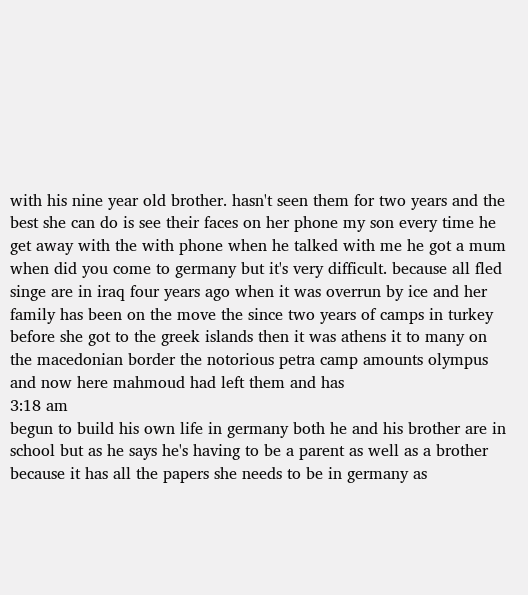with his nine year old brother. hasn't seen them for two years and the best she can do is see their faces on her phone my son every time he get away with the with phone when he talked with me he got a mum when did you come to germany but it's very difficult. because all fled singe are in iraq four years ago when it was overrun by ice and her family has been on the move the since two years of camps in turkey before she got to the greek islands then it was athens it to many on the macedonian border the notorious petra camp amounts olympus and now here mahmoud had left them and has
3:18 am
begun to build his own life in germany both he and his brother are in school but as he says he's having to be a parent as well as a brother because it has all the papers she needs to be in germany as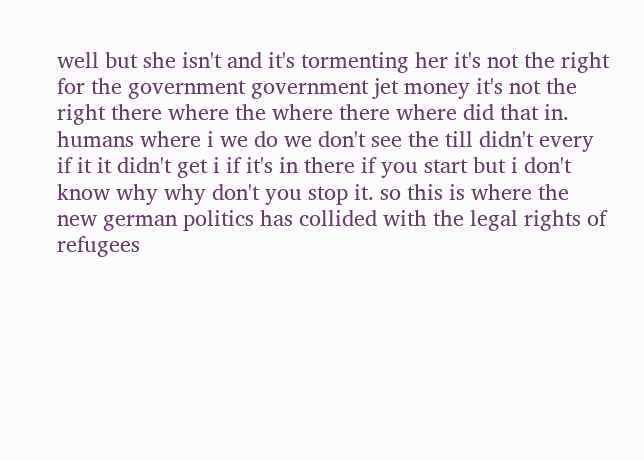well but she isn't and it's tormenting her it's not the right for the government government jet money it's not the right there where the where there where did that in. humans where i we do we don't see the till didn't every if it it didn't get i if it's in there if you start but i don't know why why don't you stop it. so this is where the new german politics has collided with the legal rights of refugees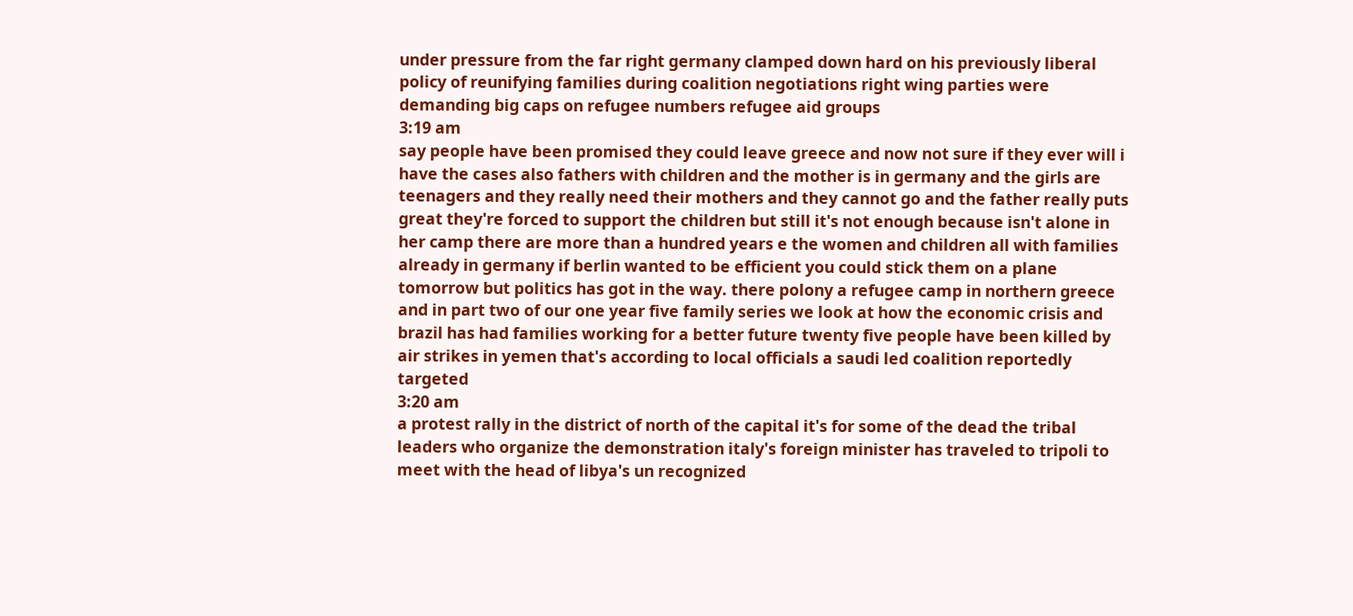under pressure from the far right germany clamped down hard on his previously liberal policy of reunifying families during coalition negotiations right wing parties were demanding big caps on refugee numbers refugee aid groups
3:19 am
say people have been promised they could leave greece and now not sure if they ever will i have the cases also fathers with children and the mother is in germany and the girls are teenagers and they really need their mothers and they cannot go and the father really puts great they're forced to support the children but still it's not enough because isn't alone in her camp there are more than a hundred years e the women and children all with families already in germany if berlin wanted to be efficient you could stick them on a plane tomorrow but politics has got in the way. there polony a refugee camp in northern greece and in part two of our one year five family series we look at how the economic crisis and brazil has had families working for a better future twenty five people have been killed by air strikes in yemen that's according to local officials a saudi led coalition reportedly targeted
3:20 am
a protest rally in the district of north of the capital it's for some of the dead the tribal leaders who organize the demonstration italy's foreign minister has traveled to tripoli to meet with the head of libya's un recognized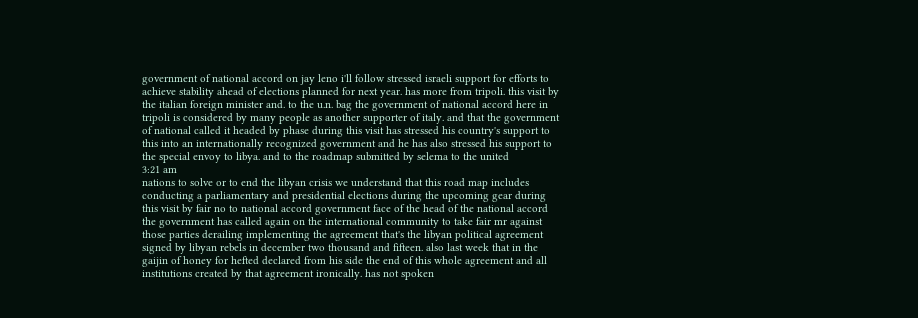government of national accord on jay leno i'll follow stressed israeli support for efforts to achieve stability ahead of elections planned for next year. has more from tripoli. this visit by the italian foreign minister and. to the u.n. bag the government of national accord here in tripoli is considered by many people as another supporter of italy. and that the government of national called it headed by phase during this visit has stressed his country's support to this into an internationally recognized government and he has also stressed his support to the special envoy to libya. and to the roadmap submitted by selema to the united
3:21 am
nations to solve or to end the libyan crisis we understand that this road map includes conducting a parliamentary and presidential elections during the upcoming gear during this visit by fair no to national accord government face of the head of the national accord the government has called again on the international community to take fair mr against those parties derailing implementing the agreement that's the libyan political agreement signed by libyan rebels in december two thousand and fifteen. also last week that in the gaijin of honey for hefted declared from his side the end of this whole agreement and all institutions created by that agreement ironically. has not spoken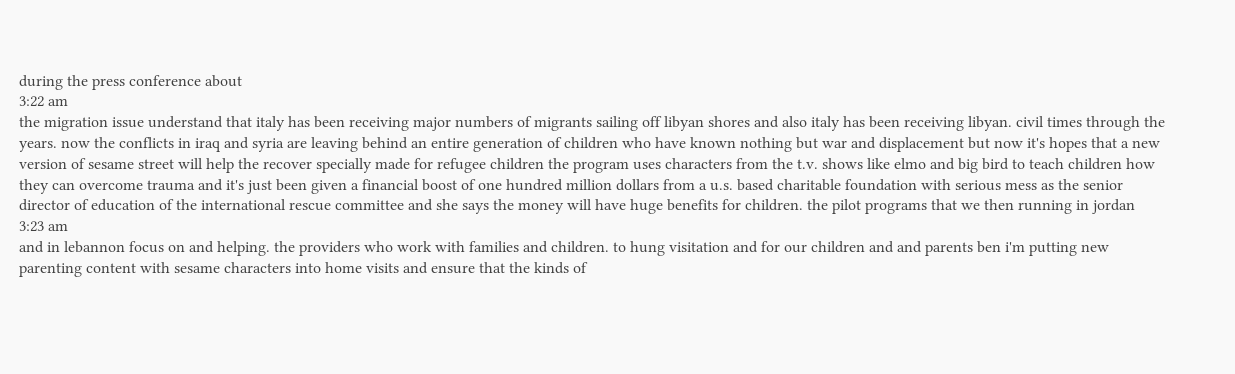during the press conference about
3:22 am
the migration issue understand that italy has been receiving major numbers of migrants sailing off libyan shores and also italy has been receiving libyan. civil times through the years. now the conflicts in iraq and syria are leaving behind an entire generation of children who have known nothing but war and displacement but now it's hopes that a new version of sesame street will help the recover specially made for refugee children the program uses characters from the t.v. shows like elmo and big bird to teach children how they can overcome trauma and it's just been given a financial boost of one hundred million dollars from a u.s. based charitable foundation with serious mess as the senior director of education of the international rescue committee and she says the money will have huge benefits for children. the pilot programs that we then running in jordan
3:23 am
and in lebannon focus on and helping. the providers who work with families and children. to hung visitation and for our children and and parents ben i'm putting new parenting content with sesame characters into home visits and ensure that the kinds of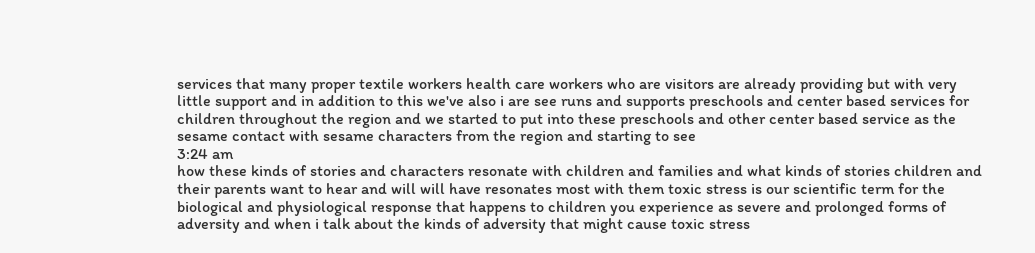services that many proper textile workers health care workers who are visitors are already providing but with very little support and in addition to this we've also i are see runs and supports preschools and center based services for children throughout the region and we started to put into these preschools and other center based service as the sesame contact with sesame characters from the region and starting to see
3:24 am
how these kinds of stories and characters resonate with children and families and what kinds of stories children and their parents want to hear and will will have resonates most with them toxic stress is our scientific term for the biological and physiological response that happens to children you experience as severe and prolonged forms of adversity and when i talk about the kinds of adversity that might cause toxic stress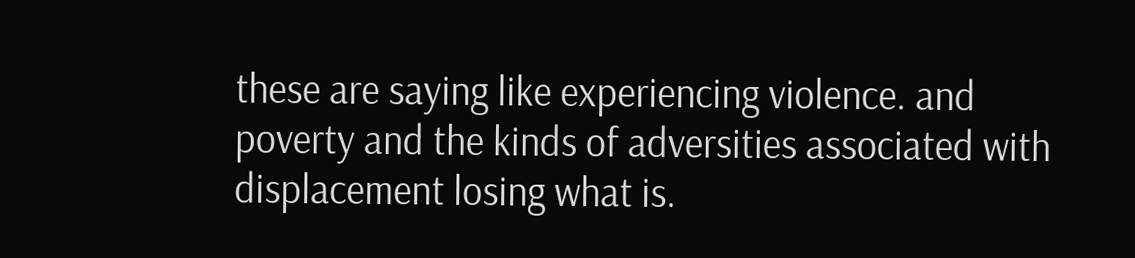these are saying like experiencing violence. and poverty and the kinds of adversities associated with displacement losing what is.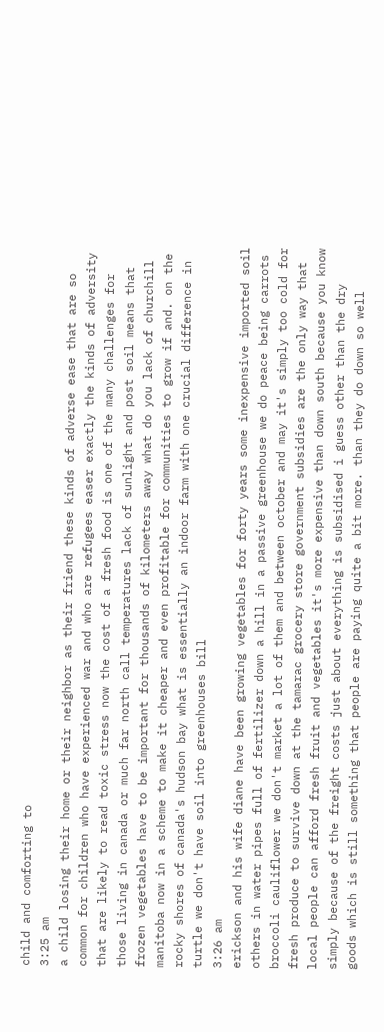child and comforting to
3:25 am
a child losing their home or their neighbor as their friend these kinds of adverse ease that are so common for children who have experienced war and who are refugees easer exactly the kinds of adversity that are likely to read toxic stress now the cost of a fresh food is one of the many challenges for those living in canada or much far north call temperatures lack of sunlight and post soil means that frozen vegetables have to be important for thousands of kilometers away what do you lack of churchill manitoba now in a scheme to make it cheaper and even profitable for communities to grow if and. on the rocky shores of canada's hudson bay what is essentially an indoor farm with one crucial difference in turtle we don't have soil into greenhouses bill
3:26 am
erickson and his wife diane have been growing vegetables for forty years some inexpensive imported soil others in water pipes full of fertilizer down a hill in a passive greenhouse we do peace being carrots broccoli cauliflower we don't market a lot of them and between october and may it's simply too cold for fresh produce to survive down at the tamarac grocery store government subsidies are the only way that local people can afford fresh fruit and vegetables it's more expensive than down south because you know simply because of the freight costs just about everything is subsidised i guess other than the dry goods which is still something that people are paying quite a bit more. than they do down so well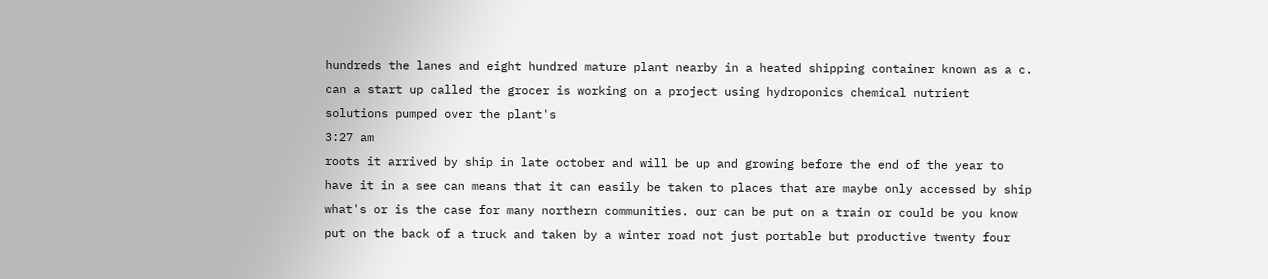hundreds the lanes and eight hundred mature plant nearby in a heated shipping container known as a c. can a start up called the grocer is working on a project using hydroponics chemical nutrient solutions pumped over the plant's
3:27 am
roots it arrived by ship in late october and will be up and growing before the end of the year to have it in a see can means that it can easily be taken to places that are maybe only accessed by ship what's or is the case for many northern communities. our can be put on a train or could be you know put on the back of a truck and taken by a winter road not just portable but productive twenty four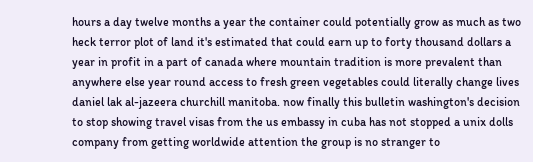hours a day twelve months a year the container could potentially grow as much as two heck terror plot of land it's estimated that could earn up to forty thousand dollars a year in profit in a part of canada where mountain tradition is more prevalent than anywhere else year round access to fresh green vegetables could literally change lives daniel lak al-jazeera churchill manitoba. now finally this bulletin washington's decision to stop showing travel visas from the us embassy in cuba has not stopped a unix dolls company from getting worldwide attention the group is no stranger to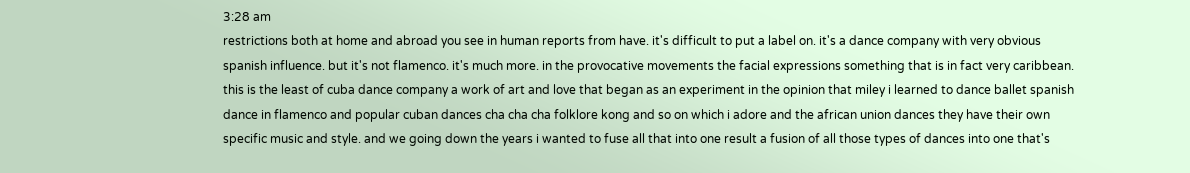3:28 am
restrictions both at home and abroad you see in human reports from have. it's difficult to put a label on. it's a dance company with very obvious spanish influence. but it's not flamenco. it's much more. in the provocative movements the facial expressions something that is in fact very caribbean. this is the least of cuba dance company a work of art and love that began as an experiment in the opinion that miley i learned to dance ballet spanish dance in flamenco and popular cuban dances cha cha cha folklore kong and so on which i adore and the african union dances they have their own specific music and style. and we going down the years i wanted to fuse all that into one result a fusion of all those types of dances into one that's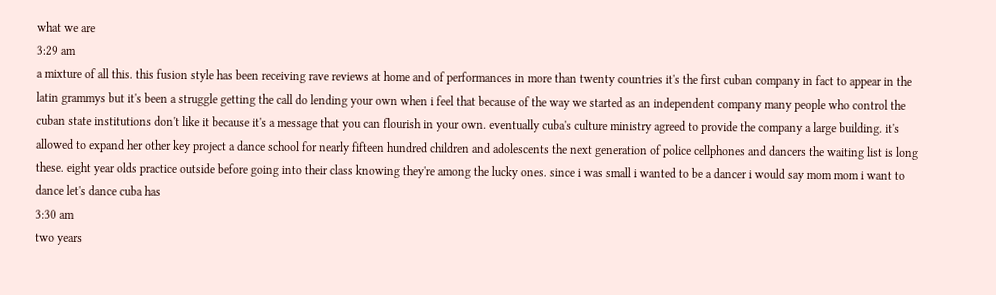what we are
3:29 am
a mixture of all this. this fusion style has been receiving rave reviews at home and of performances in more than twenty countries it's the first cuban company in fact to appear in the latin grammys but it's been a struggle getting the call do lending your own when i feel that because of the way we started as an independent company many people who control the cuban state institutions don't like it because it's a message that you can flourish in your own. eventually cuba's culture ministry agreed to provide the company a large building. it's allowed to expand her other key project a dance school for nearly fifteen hundred children and adolescents the next generation of police cellphones and dancers the waiting list is long these. eight year olds practice outside before going into their class knowing they're among the lucky ones. since i was small i wanted to be a dancer i would say mom mom i want to dance let's dance cuba has
3:30 am
two years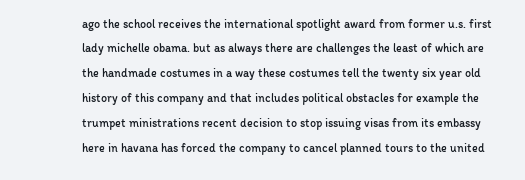ago the school receives the international spotlight award from former u.s. first lady michelle obama. but as always there are challenges the least of which are the handmade costumes in a way these costumes tell the twenty six year old history of this company and that includes political obstacles for example the trumpet ministrations recent decision to stop issuing visas from its embassy here in havana has forced the company to cancel planned tours to the united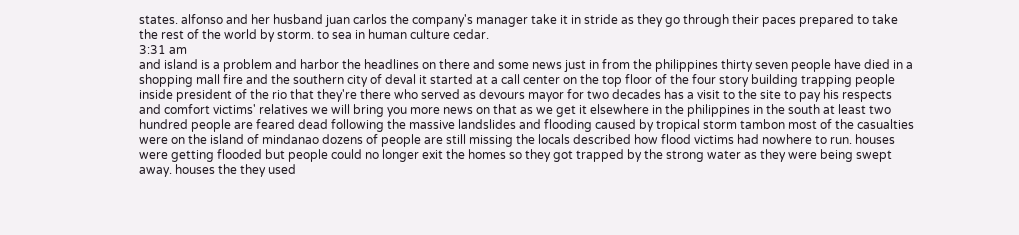states. alfonso and her husband juan carlos the company's manager take it in stride as they go through their paces prepared to take the rest of the world by storm. to sea in human culture cedar.
3:31 am
and island is a problem and harbor the headlines on there and some news just in from the philippines thirty seven people have died in a shopping mall fire and the southern city of deval it started at a call center on the top floor of the four story building trapping people inside president of the rio that they're there who served as devours mayor for two decades has a visit to the site to pay his respects and comfort victims' relatives we will bring you more news on that as we get it elsewhere in the philippines in the south at least two hundred people are feared dead following the massive landslides and flooding caused by tropical storm tambon most of the casualties were on the island of mindanao dozens of people are still missing the locals described how flood victims had nowhere to run. houses were getting flooded but people could no longer exit the homes so they got trapped by the strong water as they were being swept away. houses the they used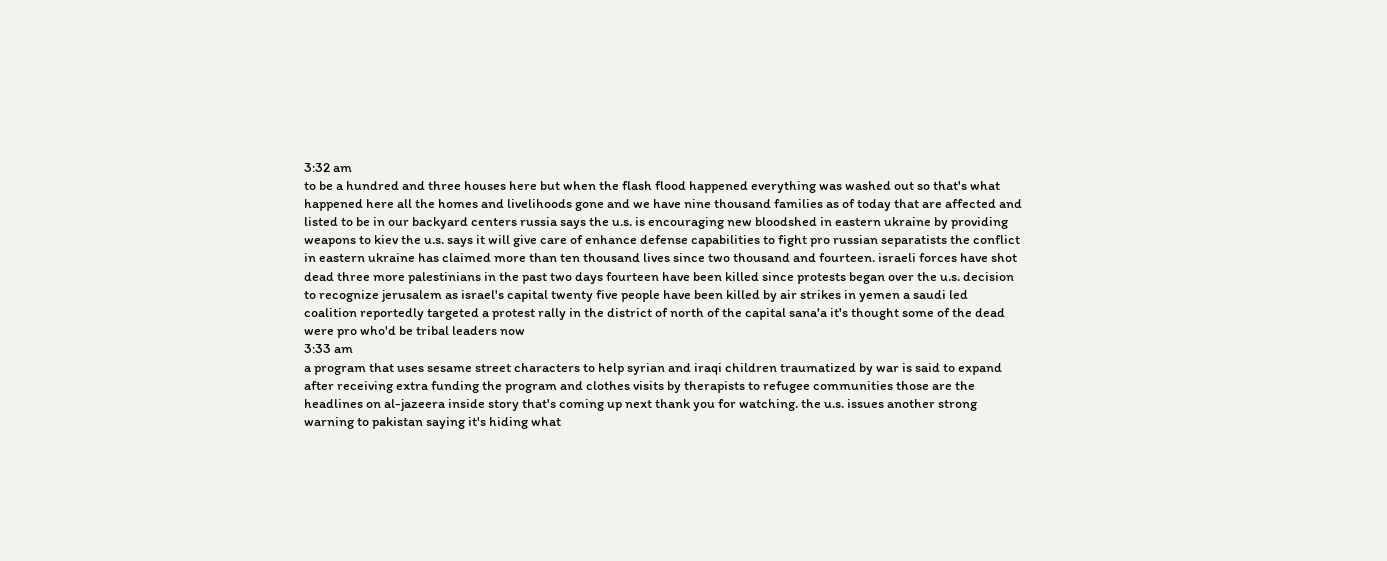3:32 am
to be a hundred and three houses here but when the flash flood happened everything was washed out so that's what happened here all the homes and livelihoods gone and we have nine thousand families as of today that are affected and listed to be in our backyard centers russia says the u.s. is encouraging new bloodshed in eastern ukraine by providing weapons to kiev the u.s. says it will give care of enhance defense capabilities to fight pro russian separatists the conflict in eastern ukraine has claimed more than ten thousand lives since two thousand and fourteen. israeli forces have shot dead three more palestinians in the past two days fourteen have been killed since protests began over the u.s. decision to recognize jerusalem as israel's capital twenty five people have been killed by air strikes in yemen a saudi led coalition reportedly targeted a protest rally in the district of north of the capital sana'a it's thought some of the dead were pro who'd be tribal leaders now
3:33 am
a program that uses sesame street characters to help syrian and iraqi children traumatized by war is said to expand after receiving extra funding the program and clothes visits by therapists to refugee communities those are the headlines on al-jazeera inside story that's coming up next thank you for watching. the u.s. issues another strong warning to pakistan saying it's hiding what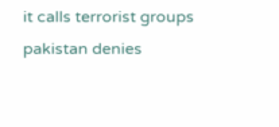it calls terrorist groups pakistan denies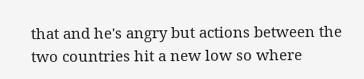that and he's angry but actions between the two countries hit a new low so where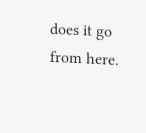does it go from here.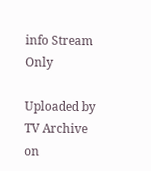info Stream Only

Uploaded by TV Archive on